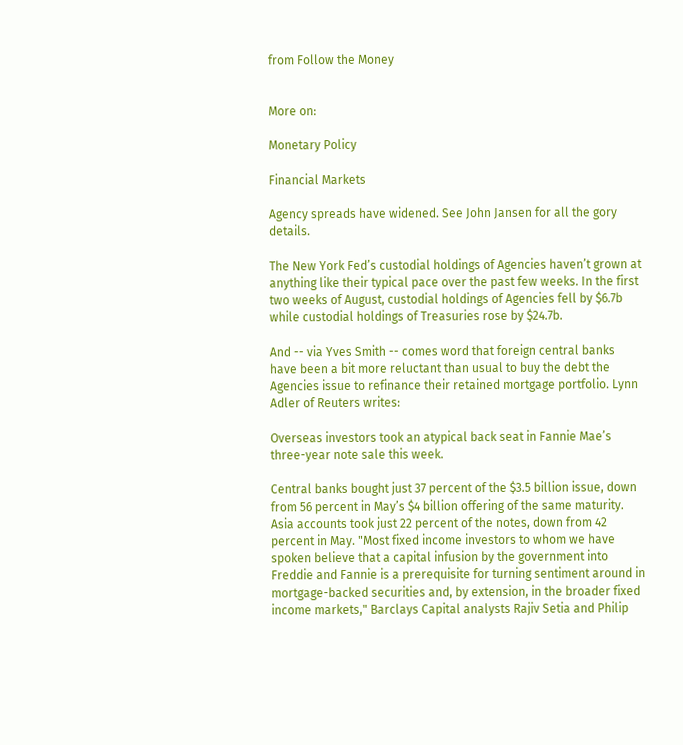from Follow the Money


More on:

Monetary Policy

Financial Markets

Agency spreads have widened. See John Jansen for all the gory details.

The New York Fed’s custodial holdings of Agencies haven’t grown at anything like their typical pace over the past few weeks. In the first two weeks of August, custodial holdings of Agencies fell by $6.7b while custodial holdings of Treasuries rose by $24.7b.

And -- via Yves Smith -- comes word that foreign central banks have been a bit more reluctant than usual to buy the debt the Agencies issue to refinance their retained mortgage portfolio. Lynn Adler of Reuters writes:

Overseas investors took an atypical back seat in Fannie Mae’s three-year note sale this week.

Central banks bought just 37 percent of the $3.5 billion issue, down from 56 percent in May’s $4 billion offering of the same maturity. Asia accounts took just 22 percent of the notes, down from 42 percent in May. "Most fixed income investors to whom we have spoken believe that a capital infusion by the government into Freddie and Fannie is a prerequisite for turning sentiment around in mortgage-backed securities and, by extension, in the broader fixed income markets," Barclays Capital analysts Rajiv Setia and Philip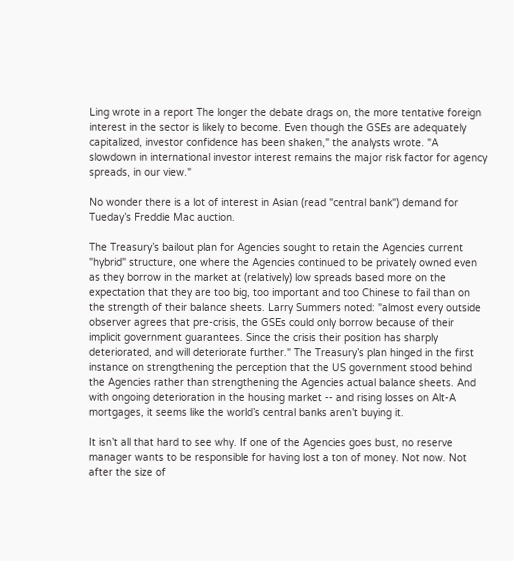Ling wrote in a report The longer the debate drags on, the more tentative foreign interest in the sector is likely to become. Even though the GSEs are adequately capitalized, investor confidence has been shaken," the analysts wrote. "A slowdown in international investor interest remains the major risk factor for agency spreads, in our view."

No wonder there is a lot of interest in Asian (read "central bank") demand for Tueday’s Freddie Mac auction.

The Treasury’s bailout plan for Agencies sought to retain the Agencies current "hybrid" structure, one where the Agencies continued to be privately owned even as they borrow in the market at (relatively) low spreads based more on the expectation that they are too big, too important and too Chinese to fail than on the strength of their balance sheets. Larry Summers noted: "almost every outside observer agrees that pre-crisis, the GSEs could only borrow because of their implicit government guarantees. Since the crisis their position has sharply deteriorated, and will deteriorate further." The Treasury’s plan hinged in the first instance on strengthening the perception that the US government stood behind the Agencies rather than strengthening the Agencies actual balance sheets. And with ongoing deterioration in the housing market -- and rising losses on Alt-A mortgages, it seems like the world’s central banks aren’t buying it.

It isn’t all that hard to see why. If one of the Agencies goes bust, no reserve manager wants to be responsible for having lost a ton of money. Not now. Not after the size of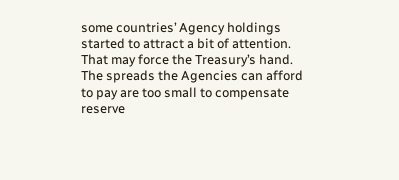some countries’ Agency holdings started to attract a bit of attention. That may force the Treasury’s hand. The spreads the Agencies can afford to pay are too small to compensate reserve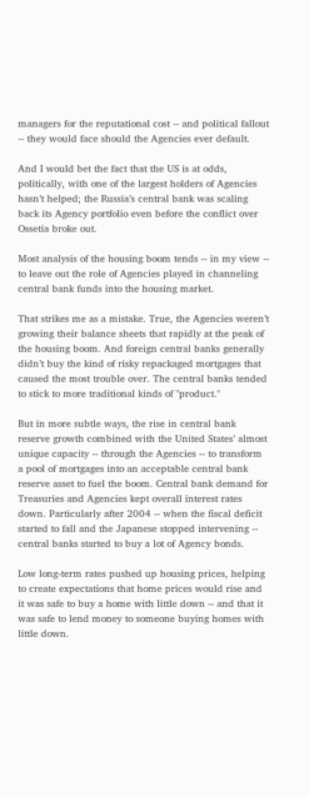managers for the reputational cost -- and political fallout -- they would face should the Agencies ever default.

And I would bet the fact that the US is at odds, politically, with one of the largest holders of Agencies hasn’t helped; the Russia’s central bank was scaling back its Agency portfolio even before the conflict over Ossetia broke out.

Most analysis of the housing boom tends -- in my view -- to leave out the role of Agencies played in channeling central bank funds into the housing market.

That strikes me as a mistake. True, the Agencies weren’t growing their balance sheets that rapidly at the peak of the housing boom. And foreign central banks generally didn’t buy the kind of risky repackaged mortgages that caused the most trouble over. The central banks tended to stick to more traditional kinds of "product."

But in more subtle ways, the rise in central bank reserve growth combined with the United States’ almost unique capacity -- through the Agencies -- to transform a pool of mortgages into an acceptable central bank reserve asset to fuel the boom. Central bank demand for Treasuries and Agencies kept overall interest rates down. Particularly after 2004 -- when the fiscal deficit started to fall and the Japanese stopped intervening -- central banks started to buy a lot of Agency bonds.

Low long-term rates pushed up housing prices, helping to create expectations that home prices would rise and it was safe to buy a home with little down -- and that it was safe to lend money to someone buying homes with little down.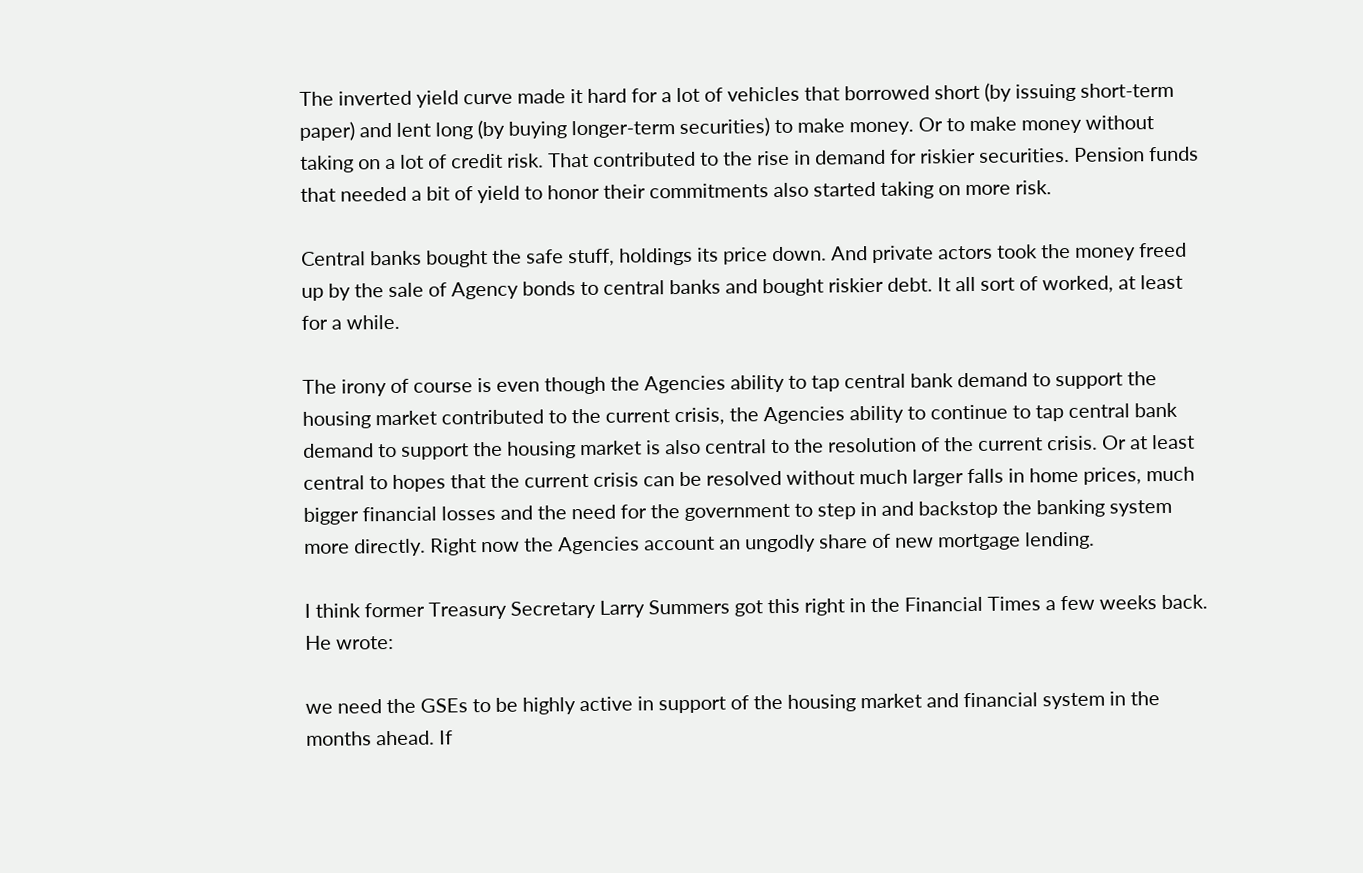The inverted yield curve made it hard for a lot of vehicles that borrowed short (by issuing short-term paper) and lent long (by buying longer-term securities) to make money. Or to make money without taking on a lot of credit risk. That contributed to the rise in demand for riskier securities. Pension funds that needed a bit of yield to honor their commitments also started taking on more risk.

Central banks bought the safe stuff, holdings its price down. And private actors took the money freed up by the sale of Agency bonds to central banks and bought riskier debt. It all sort of worked, at least for a while.

The irony of course is even though the Agencies ability to tap central bank demand to support the housing market contributed to the current crisis, the Agencies ability to continue to tap central bank demand to support the housing market is also central to the resolution of the current crisis. Or at least central to hopes that the current crisis can be resolved without much larger falls in home prices, much bigger financial losses and the need for the government to step in and backstop the banking system more directly. Right now the Agencies account an ungodly share of new mortgage lending.

I think former Treasury Secretary Larry Summers got this right in the Financial Times a few weeks back. He wrote:

we need the GSEs to be highly active in support of the housing market and financial system in the months ahead. If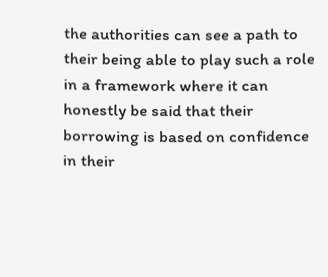the authorities can see a path to their being able to play such a role in a framework where it can honestly be said that their borrowing is based on confidence in their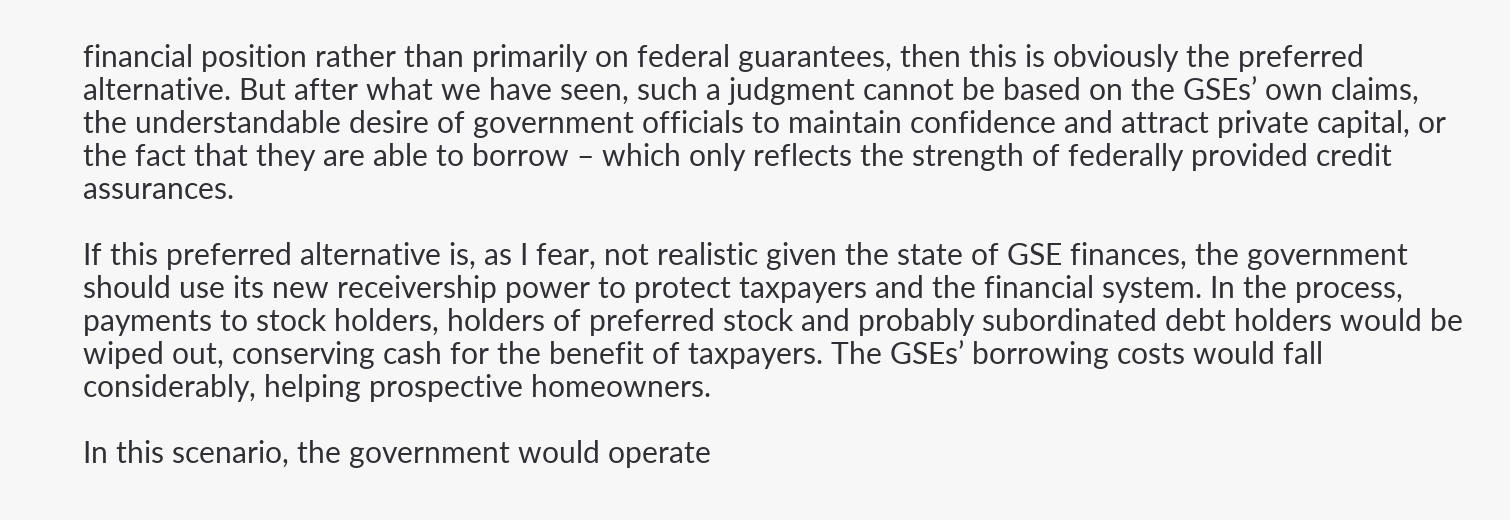financial position rather than primarily on federal guarantees, then this is obviously the preferred alternative. But after what we have seen, such a judgment cannot be based on the GSEs’ own claims, the understandable desire of government officials to maintain confidence and attract private capital, or the fact that they are able to borrow – which only reflects the strength of federally provided credit assurances.

If this preferred alternative is, as I fear, not realistic given the state of GSE finances, the government should use its new receivership power to protect taxpayers and the financial system. In the process, payments to stock holders, holders of preferred stock and probably subordinated debt holders would be wiped out, conserving cash for the benefit of taxpayers. The GSEs’ borrowing costs would fall considerably, helping prospective homeowners.

In this scenario, the government would operate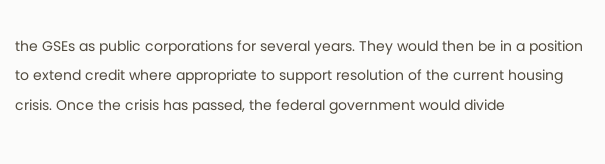the GSEs as public corporations for several years. They would then be in a position to extend credit where appropriate to support resolution of the current housing crisis. Once the crisis has passed, the federal government would divide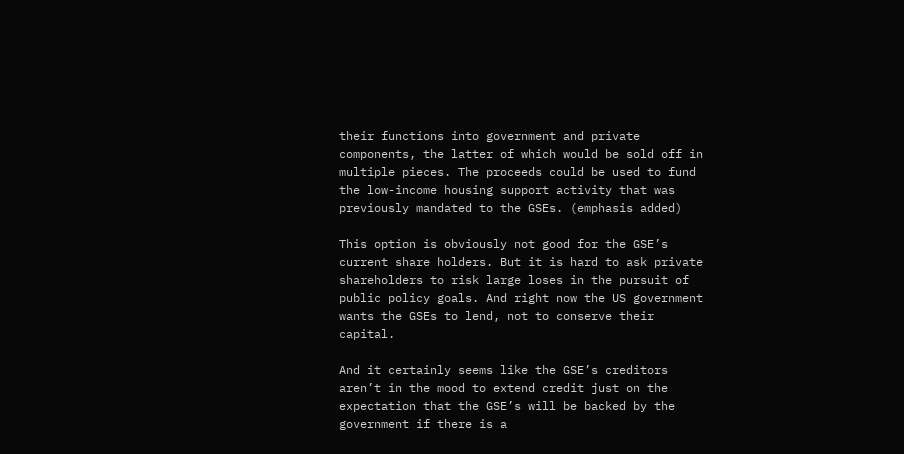their functions into government and private components, the latter of which would be sold off in multiple pieces. The proceeds could be used to fund the low-income housing support activity that was previously mandated to the GSEs. (emphasis added)

This option is obviously not good for the GSE’s current share holders. But it is hard to ask private shareholders to risk large loses in the pursuit of public policy goals. And right now the US government wants the GSEs to lend, not to conserve their capital.

And it certainly seems like the GSE’s creditors aren’t in the mood to extend credit just on the expectation that the GSE’s will be backed by the government if there is a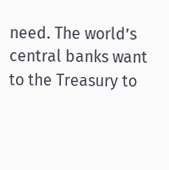need. The world’s central banks want to the Treasury to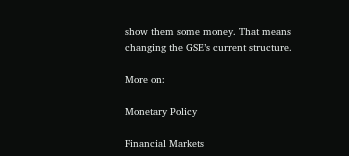show them some money. That means changing the GSE’s current structure.

More on:

Monetary Policy

Financial Markets